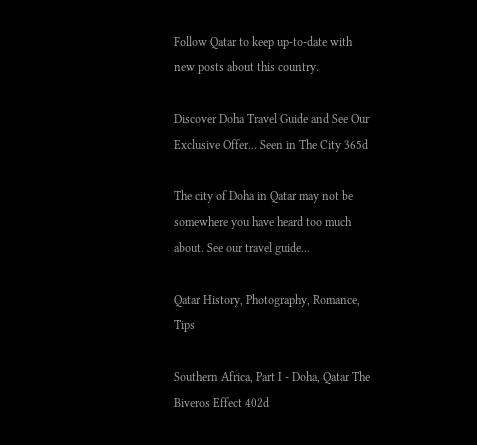Follow Qatar to keep up-to-date with new posts about this country.

Discover Doha Travel Guide and See Our Exclusive Offer... Seen in The City 365d

The city of Doha in Qatar may not be somewhere you have heard too much about. See our travel guide...

Qatar History, Photography, Romance, Tips

Southern Africa, Part I - Doha, Qatar The Biveros Effect 402d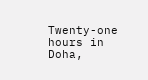Twenty-one hours in Doha,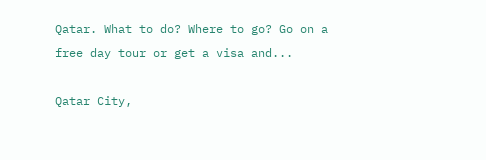Qatar. What to do? Where to go? Go on a free day tour or get a visa and...

Qatar City,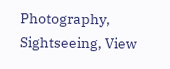Photography, Sightseeing, View